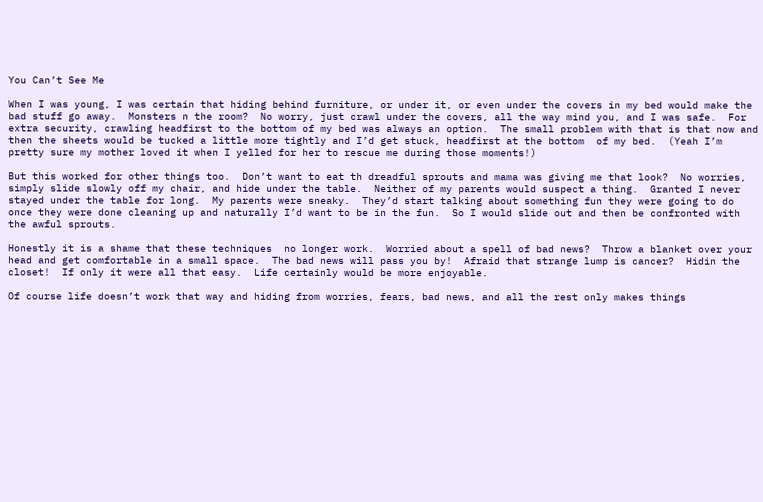You Can’t See Me

When I was young, I was certain that hiding behind furniture, or under it, or even under the covers in my bed would make the bad stuff go away.  Monsters n the room?  No worry, just crawl under the covers, all the way mind you, and I was safe.  For extra security, crawling headfirst to the bottom of my bed was always an option.  The small problem with that is that now and then the sheets would be tucked a little more tightly and I’d get stuck, headfirst at the bottom  of my bed.  (Yeah I’m pretty sure my mother loved it when I yelled for her to rescue me during those moments!)

But this worked for other things too.  Don’t want to eat th dreadful sprouts and mama was giving me that look?  No worries, simply slide slowly off my chair, and hide under the table.  Neither of my parents would suspect a thing.  Granted I never stayed under the table for long.  My parents were sneaky.  They’d start talking about something fun they were going to do once they were done cleaning up and naturally I’d want to be in the fun.  So I would slide out and then be confronted with the awful sprouts.

Honestly it is a shame that these techniques  no longer work.  Worried about a spell of bad news?  Throw a blanket over your head and get comfortable in a small space.  The bad news will pass you by!  Afraid that strange lump is cancer?  Hidin the closet!  If only it were all that easy.  Life certainly would be more enjoyable.

Of course life doesn’t work that way and hiding from worries, fears, bad news, and all the rest only makes things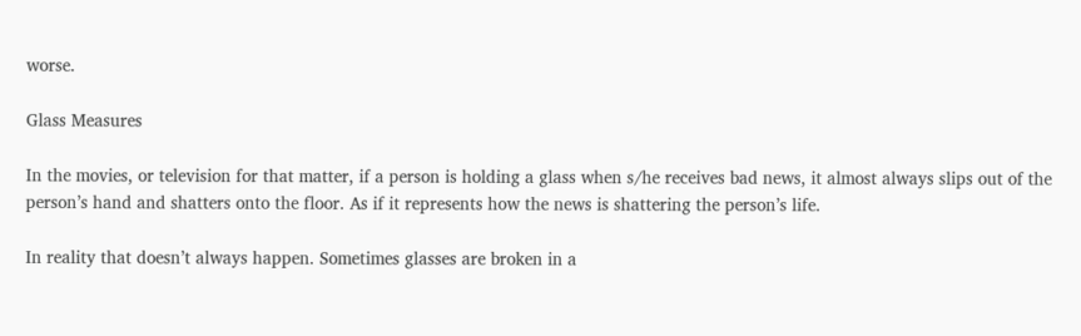worse.

Glass Measures

In the movies, or television for that matter, if a person is holding a glass when s/he receives bad news, it almost always slips out of the person’s hand and shatters onto the floor. As if it represents how the news is shattering the person’s life.

In reality that doesn’t always happen. Sometimes glasses are broken in a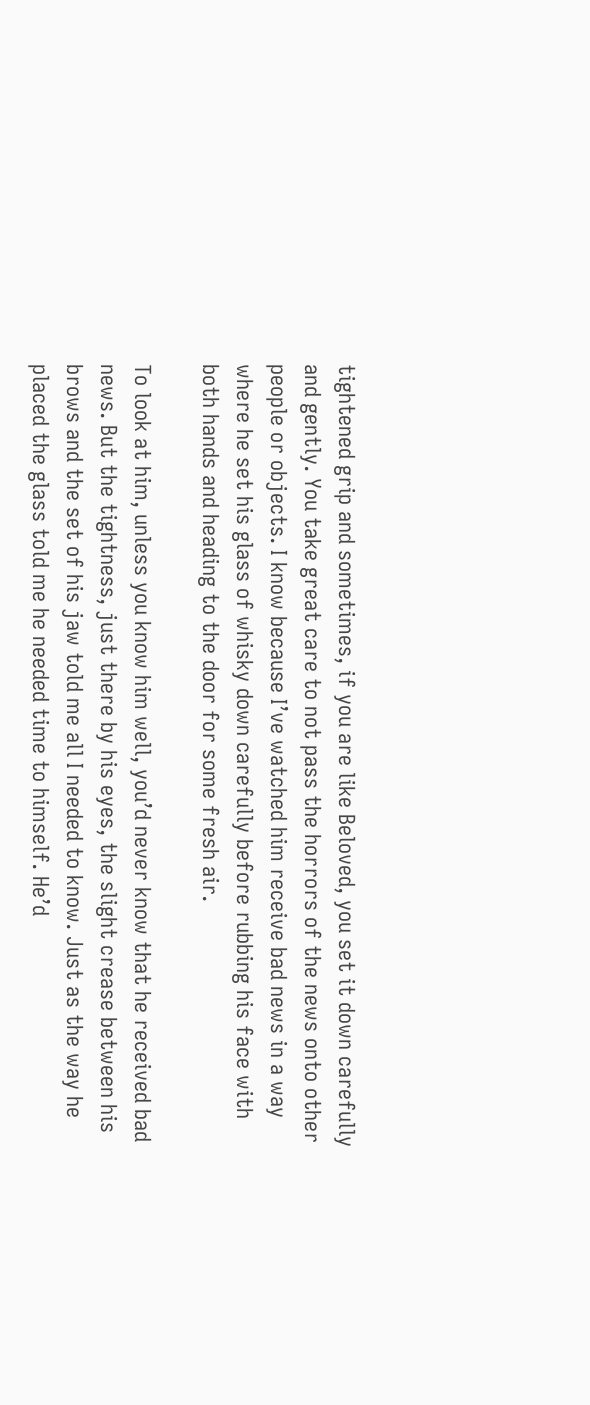tightened grip and sometimes, if you are like Beloved, you set it down carefully and gently. You take great care to not pass the horrors of the news onto other people or objects. I know because I’ve watched him receive bad news in a way where he set his glass of whisky down carefully before rubbing his face with both hands and heading to the door for some fresh air.

To look at him, unless you know him well, you’d never know that he received bad news. But the tightness, just there by his eyes, the slight crease between his brows and the set of his jaw told me all I needed to know. Just as the way he placed the glass told me he needed time to himself. He’d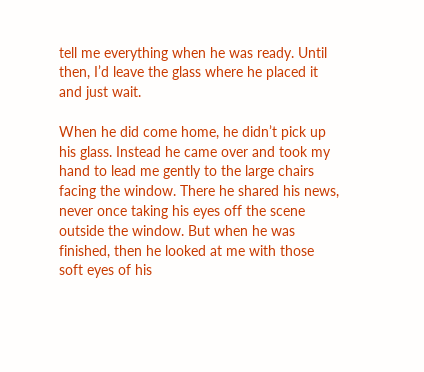tell me everything when he was ready. Until then, I’d leave the glass where he placed it and just wait.

When he did come home, he didn’t pick up his glass. Instead he came over and took my hand to lead me gently to the large chairs facing the window. There he shared his news, never once taking his eyes off the scene outside the window. But when he was finished, then he looked at me with those soft eyes of his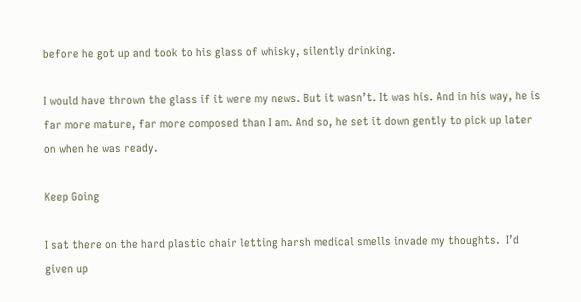before he got up and took to his glass of whisky, silently drinking.

I would have thrown the glass if it were my news. But it wasn’t. It was his. And in his way, he is far more mature, far more composed than I am. And so, he set it down gently to pick up later on when he was ready.

Keep Going

I sat there on the hard plastic chair letting harsh medical smells invade my thoughts.  I’d given up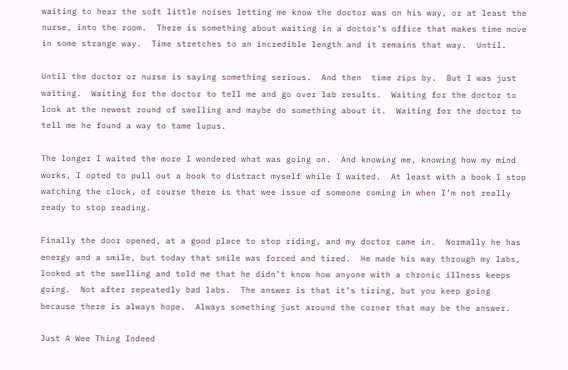waiting to hear the soft little noises letting me know the doctor was on his way, or at least the nurse, into the room.  There is something about waiting in a doctor’s office that makes time move in some strange way.  Time stretches to an incredible length and it remains that way.  Until.

Until the doctor or nurse is saying something serious.  And then  time zips by.  But I was just waiting.  Waiting for the doctor to tell me and go over lab results.  Waiting for the doctor to look at the newest round of swelling and maybe do something about it.  Waiting for the doctor to tell me he found a way to tame lupus.

The longer I waited the more I wondered what was going on.  And knowing me, knowing how my mind works, I opted to pull out a book to distract myself while I waited.  At least with a book I stop watching the clock, of course there is that wee issue of someone coming in when I’m not really ready to stop reading.

Finally the door opened, at a good place to stop riding, and my doctor came in.  Normally he has energy and a smile, but today that smile was forced and tired.  He made his way through my labs, looked at the swelling and told me that he didn’t know how anyone with a chronic illness keeps going.  Not after repeatedly bad labs.  The answer is that it’s tiring, but you keep going because there is always hope.  Always something just around the corner that may be the answer.

Just A Wee Thing Indeed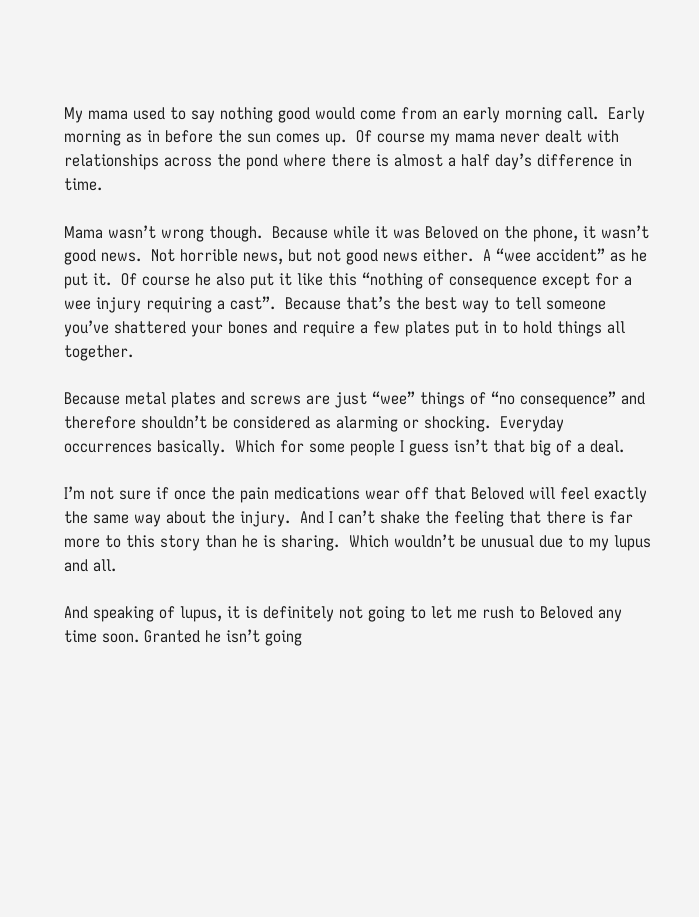My mama used to say nothing good would come from an early morning call.  Early morning as in before the sun comes up.  Of course my mama never dealt with relationships across the pond where there is almost a half day’s difference in time.

Mama wasn’t wrong though.  Because while it was Beloved on the phone, it wasn’t good news.  Not horrible news, but not good news either.  A “wee accident” as he put it.  Of course he also put it like this “nothing of consequence except for a wee injury requiring a cast”.  Because that’s the best way to tell someone you’ve shattered your bones and require a few plates put in to hold things all together.

Because metal plates and screws are just “wee” things of “no consequence” and therefore shouldn’t be considered as alarming or shocking.  Everyday occurrences basically.  Which for some people I guess isn’t that big of a deal.

I’m not sure if once the pain medications wear off that Beloved will feel exactly the same way about the injury.  And I can’t shake the feeling that there is far more to this story than he is sharing.  Which wouldn’t be unusual due to my lupus and all.

And speaking of lupus, it is definitely not going to let me rush to Beloved any time soon. Granted he isn’t going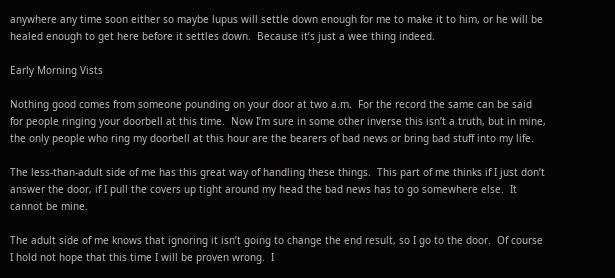anywhere any time soon either so maybe lupus will settle down enough for me to make it to him, or he will be healed enough to get here before it settles down.  Because it’s just a wee thing indeed.

Early Morning Vists

Nothing good comes from someone pounding on your door at two a.m.  For the record the same can be said for people ringing your doorbell at this time.  Now I’m sure in some other inverse this isn’t a truth, but in mine, the only people who ring my doorbell at this hour are the bearers of bad news or bring bad stuff into my life.

The less-than-adult side of me has this great way of handling these things.  This part of me thinks if I just don’t answer the door, if I pull the covers up tight around my head the bad news has to go somewhere else.  It cannot be mine.

The adult side of me knows that ignoring it isn’t going to change the end result, so I go to the door.  Of course I hold not hope that this time I will be proven wrong.  I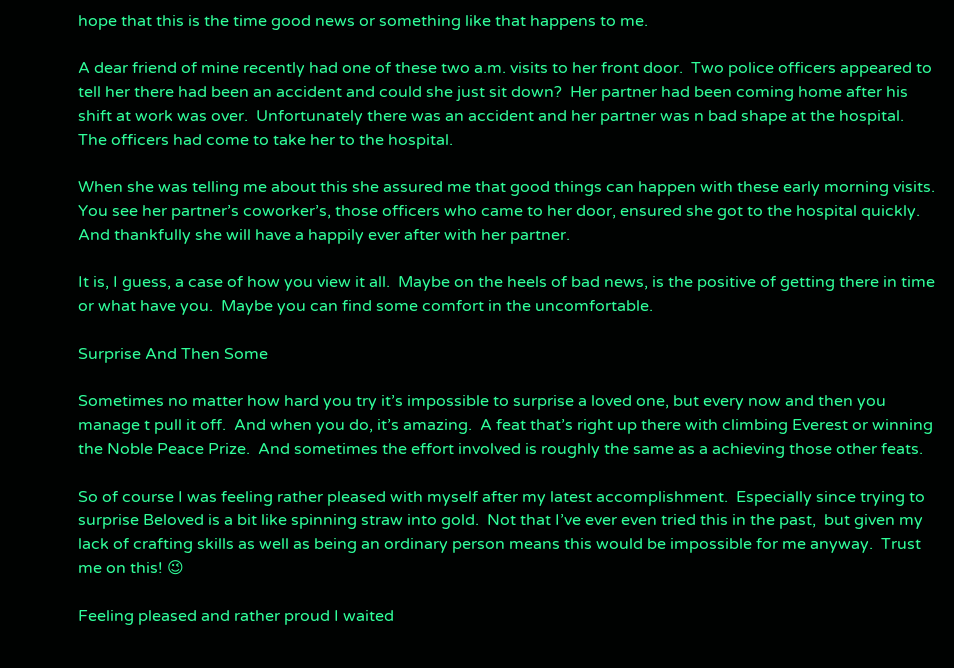hope that this is the time good news or something like that happens to me.

A dear friend of mine recently had one of these two a.m. visits to her front door.  Two police officers appeared to tell her there had been an accident and could she just sit down?  Her partner had been coming home after his shift at work was over.  Unfortunately there was an accident and her partner was n bad shape at the hospital.  The officers had come to take her to the hospital.

When she was telling me about this she assured me that good things can happen with these early morning visits.  You see her partner’s coworker’s, those officers who came to her door, ensured she got to the hospital quickly.  And thankfully she will have a happily ever after with her partner.

It is, I guess, a case of how you view it all.  Maybe on the heels of bad news, is the positive of getting there in time or what have you.  Maybe you can find some comfort in the uncomfortable.

Surprise And Then Some

Sometimes no matter how hard you try it’s impossible to surprise a loved one, but every now and then you manage t pull it off.  And when you do, it’s amazing.  A feat that’s right up there with climbing Everest or winning the Noble Peace Prize.  And sometimes the effort involved is roughly the same as a achieving those other feats.

So of course I was feeling rather pleased with myself after my latest accomplishment.  Especially since trying to  surprise Beloved is a bit like spinning straw into gold.  Not that I’ve ever even tried this in the past,  but given my lack of crafting skills as well as being an ordinary person means this would be impossible for me anyway.  Trust me on this! 😉

Feeling pleased and rather proud I waited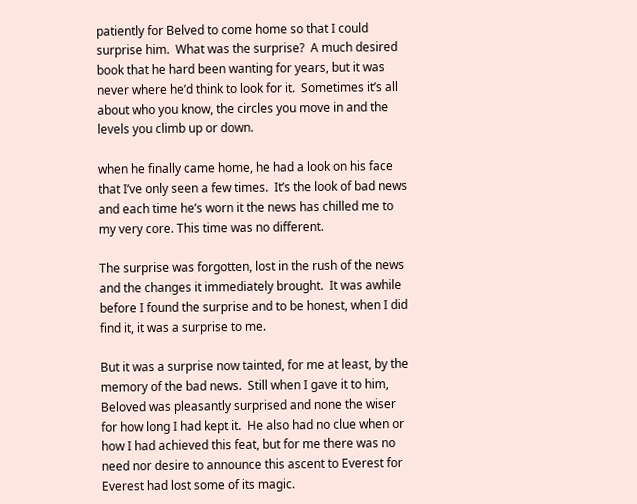patiently for Belved to come home so that I could surprise him.  What was the surprise?  A much desired book that he hard been wanting for years, but it was never where he’d think to look for it.  Sometimes it’s all about who you know, the circles you move in and the levels you climb up or down.

when he finally came home, he had a look on his face that I’ve only seen a few times.  It’s the look of bad news and each time he’s worn it the news has chilled me to my very core. This time was no different.

The surprise was forgotten, lost in the rush of the news and the changes it immediately brought.  It was awhile before I found the surprise and to be honest, when I did find it, it was a surprise to me.

But it was a surprise now tainted, for me at least, by the memory of the bad news.  Still when I gave it to him, Beloved was pleasantly surprised and none the wiser for how long I had kept it.  He also had no clue when or how I had achieved this feat, but for me there was no need nor desire to announce this ascent to Everest for Everest had lost some of its magic.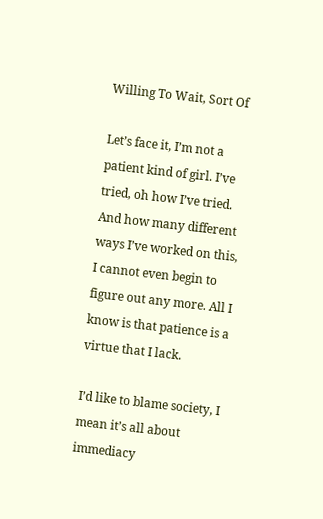Willing To Wait, Sort Of

Let’s face it, I’m not a patient kind of girl. I’ve tried, oh how I’ve tried. And how many different ways I’ve worked on this, I cannot even begin to figure out any more. All I know is that patience is a virtue that I lack.

I’d like to blame society, I mean it’s all about immediacy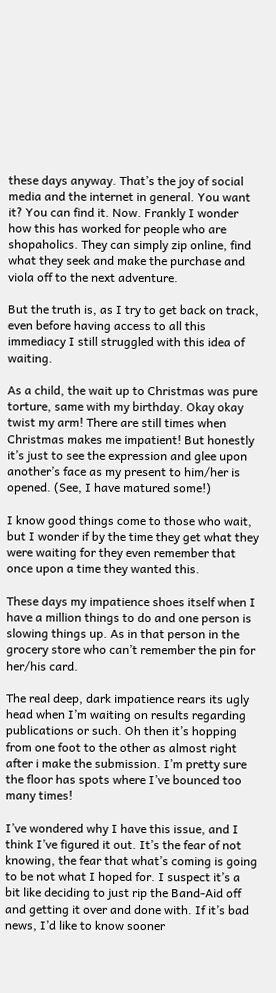these days anyway. That’s the joy of social media and the internet in general. You want it? You can find it. Now. Frankly I wonder how this has worked for people who are shopaholics. They can simply zip online, find what they seek and make the purchase and viola off to the next adventure.

But the truth is, as I try to get back on track, even before having access to all this immediacy I still struggled with this idea of waiting.

As a child, the wait up to Christmas was pure torture, same with my birthday. Okay okay twist my arm! There are still times when Christmas makes me impatient! But honestly it’s just to see the expression and glee upon another’s face as my present to him/her is opened. (See, I have matured some!)

I know good things come to those who wait, but I wonder if by the time they get what they were waiting for they even remember that once upon a time they wanted this.

These days my impatience shoes itself when I have a million things to do and one person is slowing things up. As in that person in the grocery store who can’t remember the pin for her/his card.

The real deep, dark impatience rears its ugly head when I’m waiting on results regarding publications or such. Oh then it’s hopping from one foot to the other as almost right after i make the submission. I’m pretty sure the floor has spots where I’ve bounced too many times!

I’ve wondered why I have this issue, and I think I’ve figured it out. It’s the fear of not knowing, the fear that what’s coming is going to be not what I hoped for. I suspect it’s a bit like deciding to just rip the Band-Aid off and getting it over and done with. If it’s bad news, I’d like to know sooner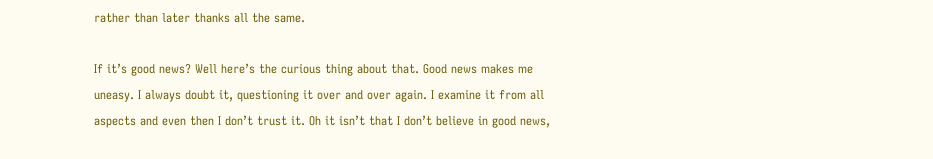rather than later thanks all the same.

If it’s good news? Well here’s the curious thing about that. Good news makes me uneasy. I always doubt it, questioning it over and over again. I examine it from all aspects and even then I don’t trust it. Oh it isn’t that I don’t believe in good news,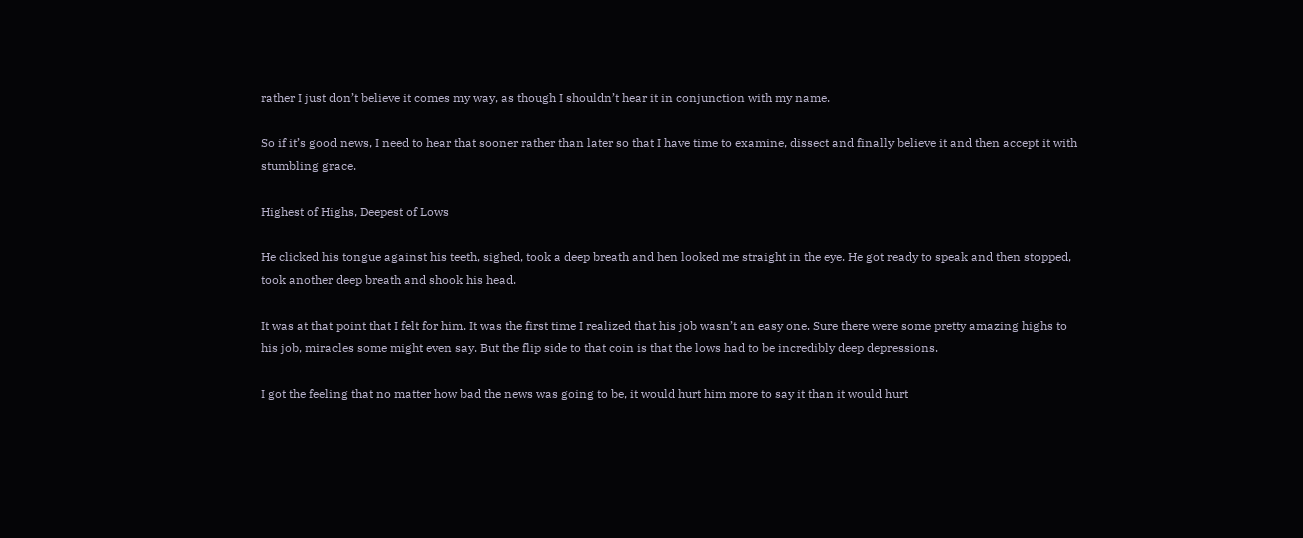rather I just don’t believe it comes my way, as though I shouldn’t hear it in conjunction with my name.

So if it’s good news, I need to hear that sooner rather than later so that I have time to examine, dissect and finally believe it and then accept it with stumbling grace.

Highest of Highs, Deepest of Lows

He clicked his tongue against his teeth, sighed, took a deep breath and hen looked me straight in the eye. He got ready to speak and then stopped, took another deep breath and shook his head.

It was at that point that I felt for him. It was the first time I realized that his job wasn’t an easy one. Sure there were some pretty amazing highs to his job, miracles some might even say. But the flip side to that coin is that the lows had to be incredibly deep depressions.

I got the feeling that no matter how bad the news was going to be, it would hurt him more to say it than it would hurt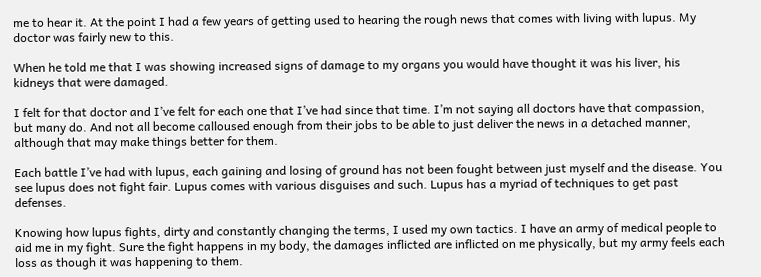me to hear it. At the point I had a few years of getting used to hearing the rough news that comes with living with lupus. My doctor was fairly new to this.

When he told me that I was showing increased signs of damage to my organs you would have thought it was his liver, his kidneys that were damaged.

I felt for that doctor and I’ve felt for each one that I’ve had since that time. I’m not saying all doctors have that compassion, but many do. And not all become calloused enough from their jobs to be able to just deliver the news in a detached manner, although that may make things better for them.

Each battle I’ve had with lupus, each gaining and losing of ground has not been fought between just myself and the disease. You see lupus does not fight fair. Lupus comes with various disguises and such. Lupus has a myriad of techniques to get past defenses.

Knowing how lupus fights, dirty and constantly changing the terms, I used my own tactics. I have an army of medical people to aid me in my fight. Sure the fight happens in my body, the damages inflicted are inflicted on me physically, but my army feels each loss as though it was happening to them.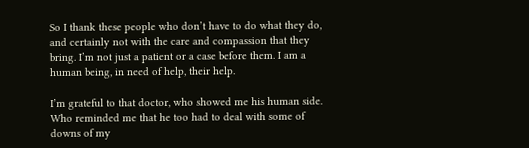So I thank these people who don’t have to do what they do, and certainly not with the care and compassion that they bring. I’m not just a patient or a case before them. I am a human being, in need of help, their help.

I’m grateful to that doctor, who showed me his human side. Who reminded me that he too had to deal with some of downs of my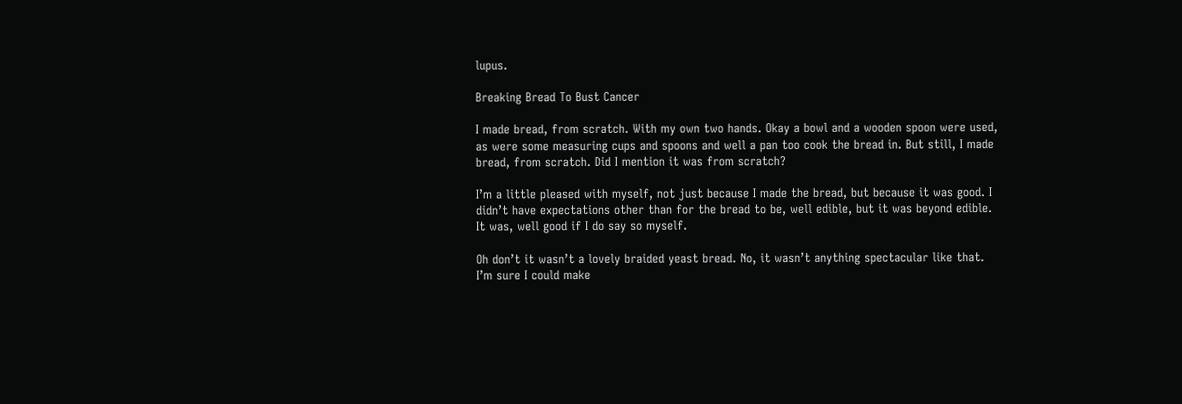lupus.

Breaking Bread To Bust Cancer

I made bread, from scratch. With my own two hands. Okay a bowl and a wooden spoon were used, as were some measuring cups and spoons and well a pan too cook the bread in. But still, I made bread, from scratch. Did I mention it was from scratch?

I’m a little pleased with myself, not just because I made the bread, but because it was good. I didn’t have expectations other than for the bread to be, well edible, but it was beyond edible. It was, well good if I do say so myself.

Oh don’t it wasn’t a lovely braided yeast bread. No, it wasn’t anything spectacular like that. I’m sure I could make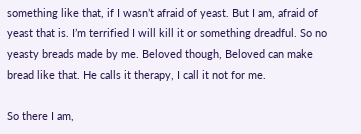something like that, if I wasn’t afraid of yeast. But I am, afraid of yeast that is. I’m terrified I will kill it or something dreadful. So no yeasty breads made by me. Beloved though, Beloved can make bread like that. He calls it therapy, I call it not for me.

So there I am,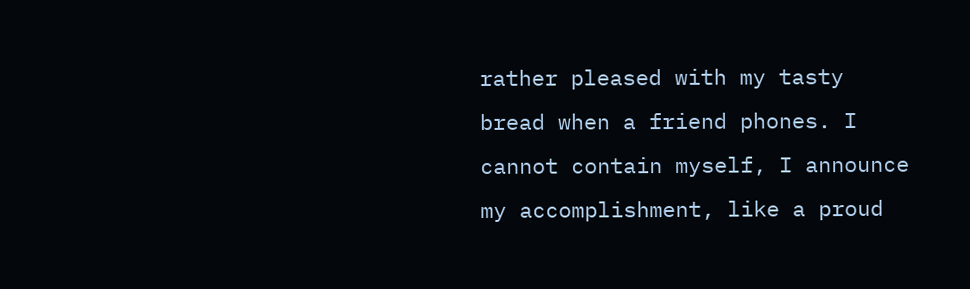rather pleased with my tasty bread when a friend phones. I cannot contain myself, I announce my accomplishment, like a proud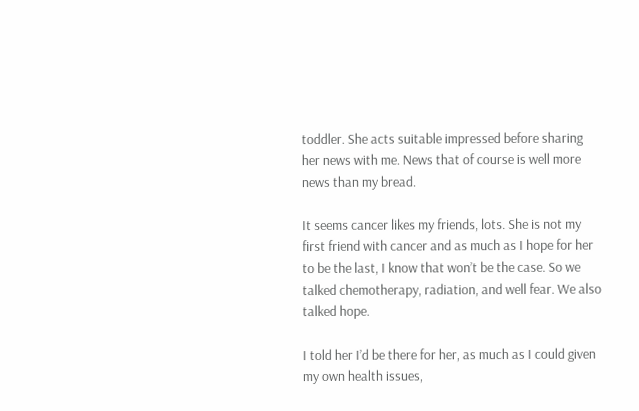toddler. She acts suitable impressed before sharing her news with me. News that of course is well more news than my bread.

It seems cancer likes my friends, lots. She is not my first friend with cancer and as much as I hope for her to be the last, I know that won’t be the case. So we talked chemotherapy, radiation, and well fear. We also talked hope.

I told her I’d be there for her, as much as I could given my own health issues,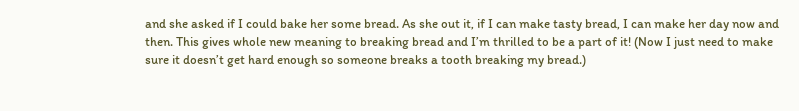and she asked if I could bake her some bread. As she out it, if I can make tasty bread, I can make her day now and then. This gives whole new meaning to breaking bread and I’m thrilled to be a part of it! (Now I just need to make sure it doesn’t get hard enough so someone breaks a tooth breaking my bread.)